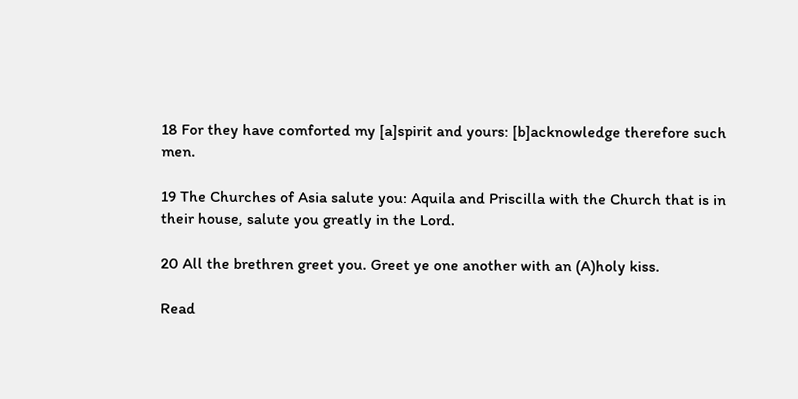18 For they have comforted my [a]spirit and yours: [b]acknowledge therefore such men.

19 The Churches of Asia salute you: Aquila and Priscilla with the Church that is in their house, salute you greatly in the Lord.

20 All the brethren greet you. Greet ye one another with an (A)holy kiss.

Read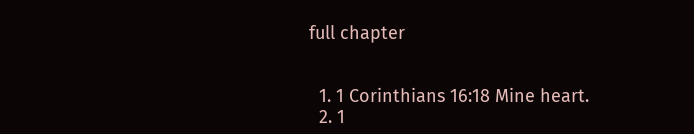full chapter


  1. 1 Corinthians 16:18 Mine heart.
  2. 1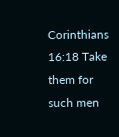Corinthians 16:18 Take them for such men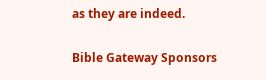as they are indeed.

Bible Gateway Sponsors